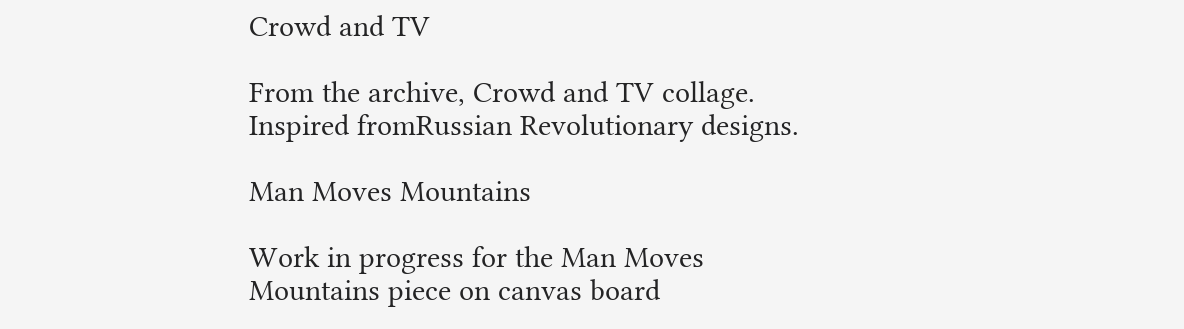Crowd and TV

From the archive, Crowd and TV collage. Inspired fromRussian Revolutionary designs.

Man Moves Mountains

Work in progress for the Man Moves Mountains piece on canvas board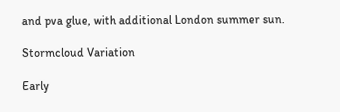and pva glue, with additional London summer sun.

Stormcloud Variation

Early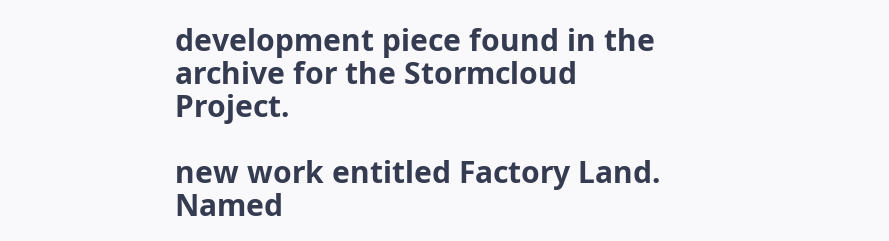development piece found in the archive for the Stormcloud Project.

new work entitled Factory Land. Named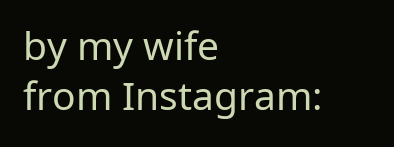by my wife
from Instagram: